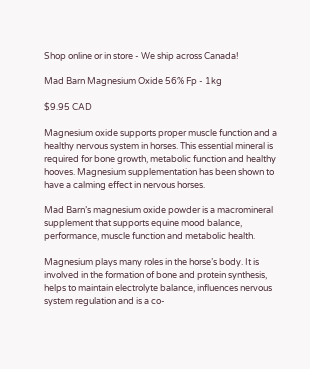Shop online or in store - We ship across Canada!

Mad Barn Magnesium Oxide 56% Fp - 1kg

$9.95 CAD

Magnesium oxide supports proper muscle function and a healthy nervous system in horses. This essential mineral is required for bone growth, metabolic function and healthy hooves. Magnesium supplementation has been shown to have a calming effect in nervous horses.

Mad Barn’s magnesium oxide powder is a macromineral supplement that supports equine mood balance, performance, muscle function and metabolic health.

Magnesium plays many roles in the horse’s body. It is involved in the formation of bone and protein synthesis, helps to maintain electrolyte balance, influences nervous system regulation and is a co-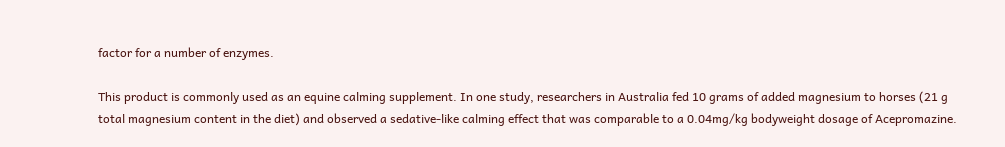factor for a number of enzymes.

This product is commonly used as an equine calming supplement. In one study, researchers in Australia fed 10 grams of added magnesium to horses (21 g total magnesium content in the diet) and observed a sedative-like calming effect that was comparable to a 0.04mg/kg bodyweight dosage of Acepromazine.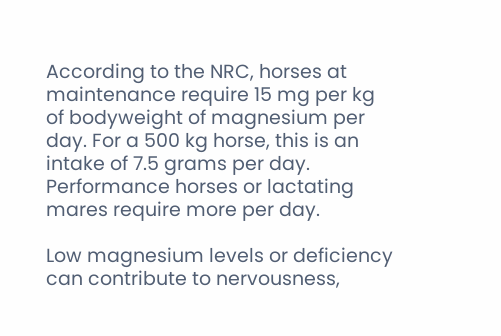According to the NRC, horses at maintenance require 15 mg per kg of bodyweight of magnesium per day. For a 500 kg horse, this is an intake of 7.5 grams per day. Performance horses or lactating mares require more per day.

Low magnesium levels or deficiency can contribute to nervousness,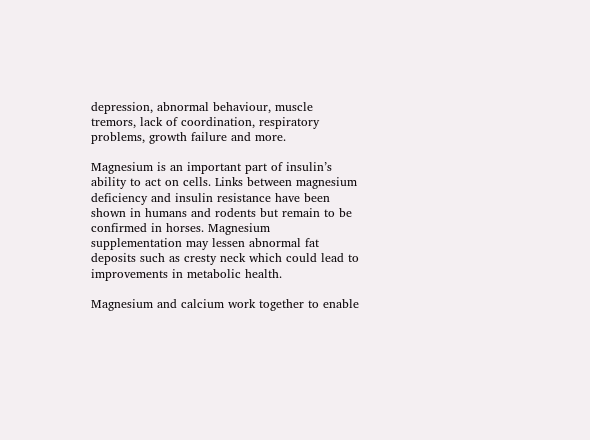depression, abnormal behaviour, muscle tremors, lack of coordination, respiratory problems, growth failure and more.

Magnesium is an important part of insulin’s ability to act on cells. Links between magnesium deficiency and insulin resistance have been shown in humans and rodents but remain to be confirmed in horses. Magnesium supplementation may lessen abnormal fat deposits such as cresty neck which could lead to improvements in metabolic health.

Magnesium and calcium work together to enable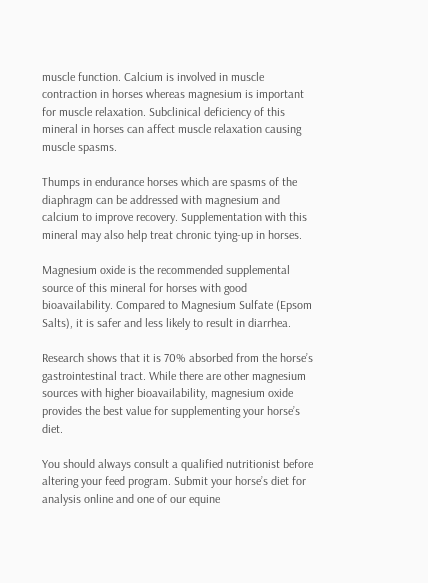muscle function. Calcium is involved in muscle contraction in horses whereas magnesium is important for muscle relaxation. Subclinical deficiency of this mineral in horses can affect muscle relaxation causing muscle spasms.

Thumps in endurance horses which are spasms of the diaphragm can be addressed with magnesium and calcium to improve recovery. Supplementation with this mineral may also help treat chronic tying-up in horses.

Magnesium oxide is the recommended supplemental source of this mineral for horses with good bioavailability. Compared to Magnesium Sulfate (Epsom Salts), it is safer and less likely to result in diarrhea.

Research shows that it is 70% absorbed from the horse’s gastrointestinal tract. While there are other magnesium sources with higher bioavailability, magnesium oxide provides the best value for supplementing your horse’s diet.

You should always consult a qualified nutritionist before altering your feed program. Submit your horse’s diet for analysis online and one of our equine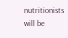nutritionists will be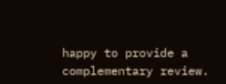happy to provide a complementary review.